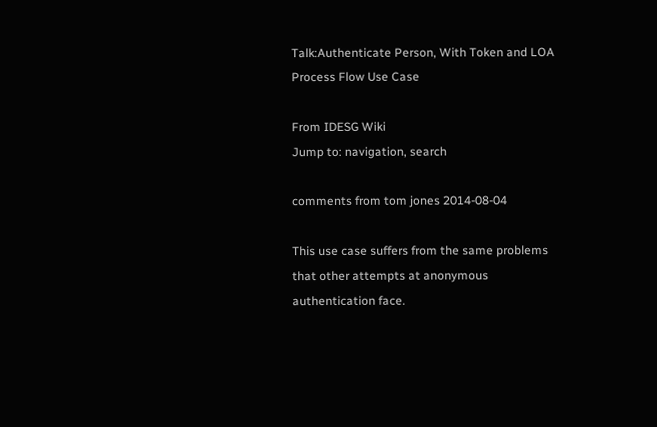Talk:Authenticate Person, With Token and LOA Process Flow Use Case

From IDESG Wiki
Jump to: navigation, search

comments from tom jones 2014-08-04

This use case suffers from the same problems that other attempts at anonymous authentication face.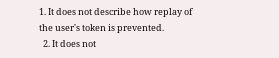1. It does not describe how replay of the user's token is prevented.
  2. It does not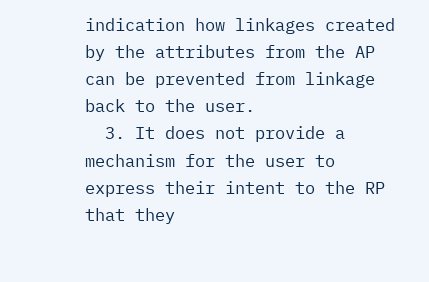indication how linkages created by the attributes from the AP can be prevented from linkage back to the user.
  3. It does not provide a mechanism for the user to express their intent to the RP that they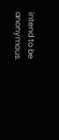intend to be anonymous.